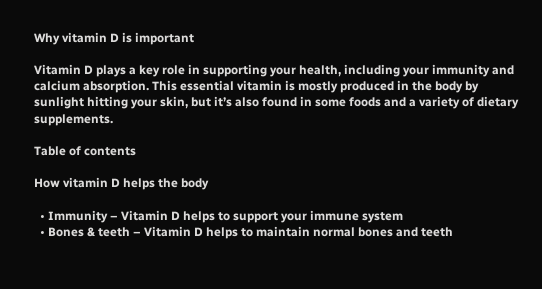Why vitamin D is important

Vitamin D plays a key role in supporting your health, including your immunity and calcium absorption. This essential vitamin is mostly produced in the body by sunlight hitting your skin, but it’s also found in some foods and a variety of dietary supplements.

Table of contents

How vitamin D helps the body

  • Immunity – Vitamin D helps to support your immune system
  • Bones & teeth – Vitamin D helps to maintain normal bones and teeth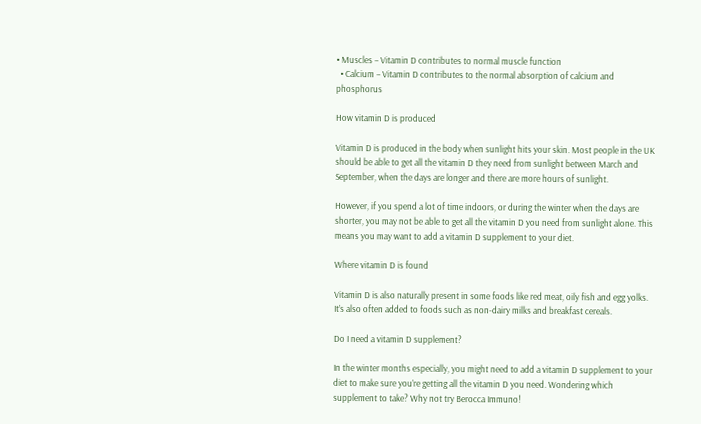• Muscles – Vitamin D contributes to normal muscle function
  • Calcium – Vitamin D contributes to the normal absorption of calcium and phosphorus

How vitamin D is produced

Vitamin D is produced in the body when sunlight hits your skin. Most people in the UK should be able to get all the vitamin D they need from sunlight between March and September, when the days are longer and there are more hours of sunlight.

However, if you spend a lot of time indoors, or during the winter when the days are shorter, you may not be able to get all the vitamin D you need from sunlight alone. This means you may want to add a vitamin D supplement to your diet.

Where vitamin D is found

Vitamin D is also naturally present in some foods like red meat, oily fish and egg yolks. It’s also often added to foods such as non-dairy milks and breakfast cereals.

Do I need a vitamin D supplement?

In the winter months especially, you might need to add a vitamin D supplement to your diet to make sure you’re getting all the vitamin D you need. Wondering which supplement to take? Why not try Berocca Immuno!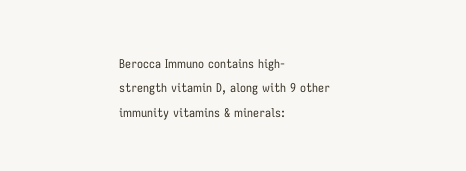Berocca Immuno contains high-strength vitamin D, along with 9 other immunity vitamins & minerals: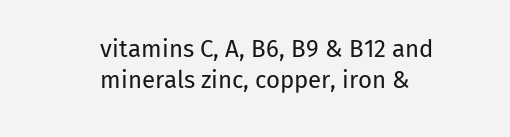vitamins C, A, B6, B9 & B12 and minerals zinc, copper, iron &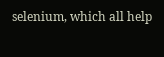selenium, which all help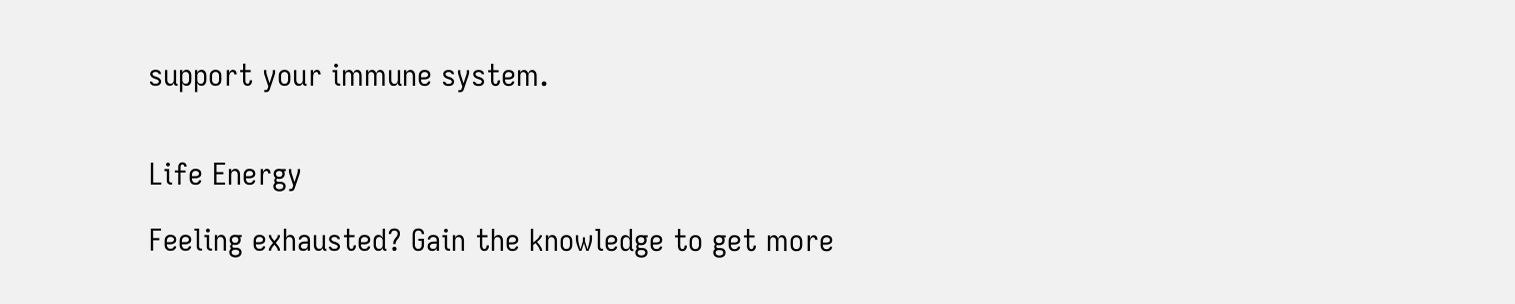support your immune system.


Life Energy

Feeling exhausted? Gain the knowledge to get more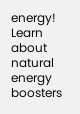energy! Learn about natural energy boosters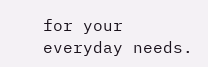for your everyday needs.